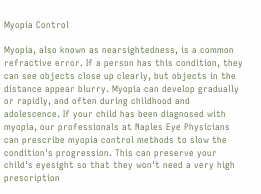Myopia Control

Myopia, also known as nearsightedness, is a common refractive error. If a person has this condition, they can see objects close up clearly, but objects in the distance appear blurry. Myopia can develop gradually or rapidly, and often during childhood and adolescence. If your child has been diagnosed with myopia, our professionals at Naples Eye Physicians can prescribe myopia control methods to slow the condition's progression. This can preserve your child's eyesight so that they won't need a very high prescription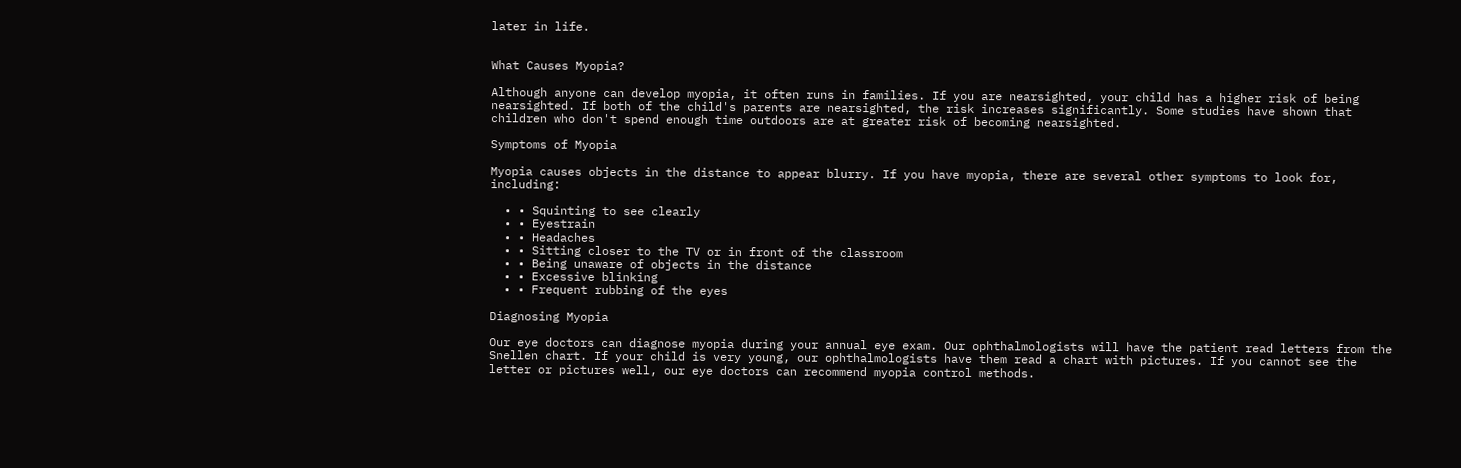later in life.


What Causes Myopia?

Although anyone can develop myopia, it often runs in families. If you are nearsighted, your child has a higher risk of being nearsighted. If both of the child's parents are nearsighted, the risk increases significantly. Some studies have shown that children who don't spend enough time outdoors are at greater risk of becoming nearsighted.

Symptoms of Myopia

Myopia causes objects in the distance to appear blurry. If you have myopia, there are several other symptoms to look for, including:

  • • Squinting to see clearly
  • • Eyestrain
  • • Headaches
  • • Sitting closer to the TV or in front of the classroom
  • • Being unaware of objects in the distance
  • • Excessive blinking
  • • Frequent rubbing of the eyes

Diagnosing Myopia

Our eye doctors can diagnose myopia during your annual eye exam. Our ophthalmologists will have the patient read letters from the Snellen chart. If your child is very young, our ophthalmologists have them read a chart with pictures. If you cannot see the letter or pictures well, our eye doctors can recommend myopia control methods.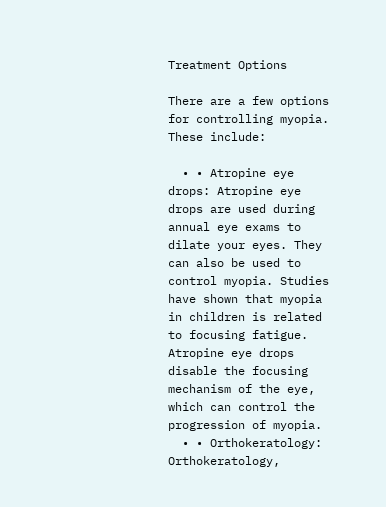Treatment Options

There are a few options for controlling myopia. These include:

  • • Atropine eye drops: Atropine eye drops are used during annual eye exams to dilate your eyes. They can also be used to control myopia. Studies have shown that myopia in children is related to focusing fatigue. Atropine eye drops disable the focusing mechanism of the eye, which can control the progression of myopia.
  • • Orthokeratology: Orthokeratology,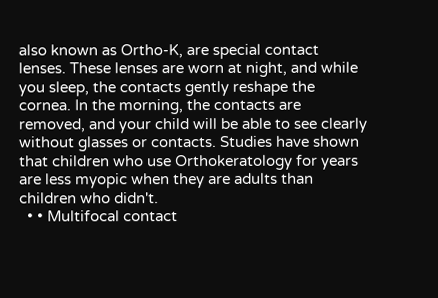also known as Ortho-K, are special contact lenses. These lenses are worn at night, and while you sleep, the contacts gently reshape the cornea. In the morning, the contacts are removed, and your child will be able to see clearly without glasses or contacts. Studies have shown that children who use Orthokeratology for years are less myopic when they are adults than children who didn't.
  • • Multifocal contact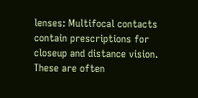lenses: Multifocal contacts contain prescriptions for closeup and distance vision. These are often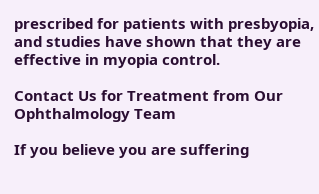prescribed for patients with presbyopia, and studies have shown that they are effective in myopia control.

Contact Us for Treatment from Our Ophthalmology Team

If you believe you are suffering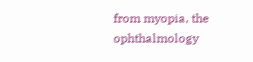from myopia, the ophthalmology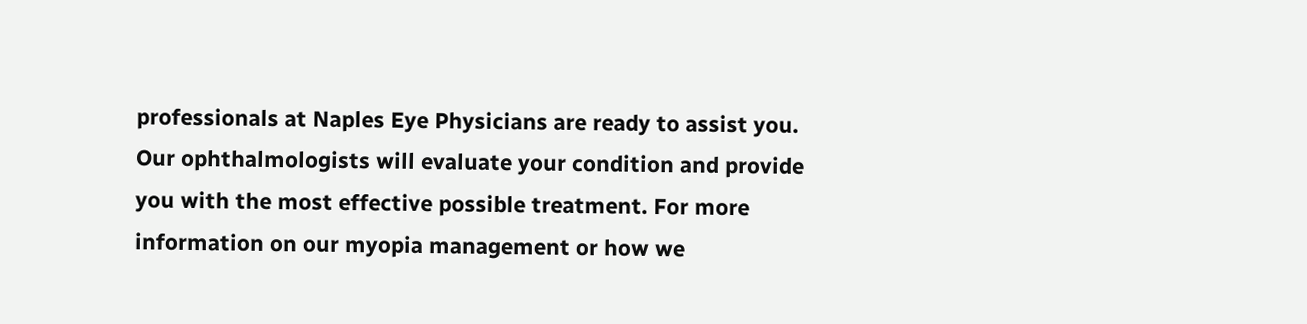professionals at Naples Eye Physicians are ready to assist you. Our ophthalmologists will evaluate your condition and provide you with the most effective possible treatment. For more information on our myopia management or how we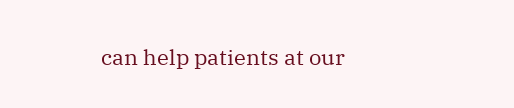can help patients at our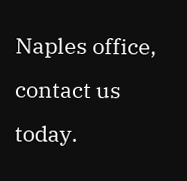Naples office, contact us today.